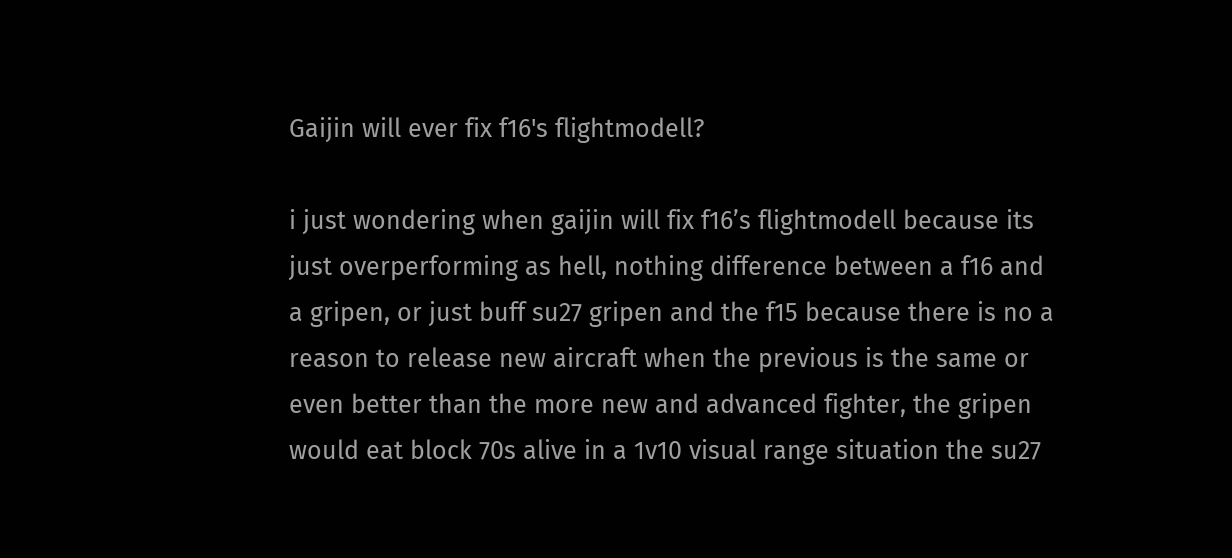Gaijin will ever fix f16's flightmodell?

i just wondering when gaijin will fix f16’s flightmodell because its just overperforming as hell, nothing difference between a f16 and a gripen, or just buff su27 gripen and the f15 because there is no a reason to release new aircraft when the previous is the same or even better than the more new and advanced fighter, the gripen would eat block 70s alive in a 1v10 visual range situation the su27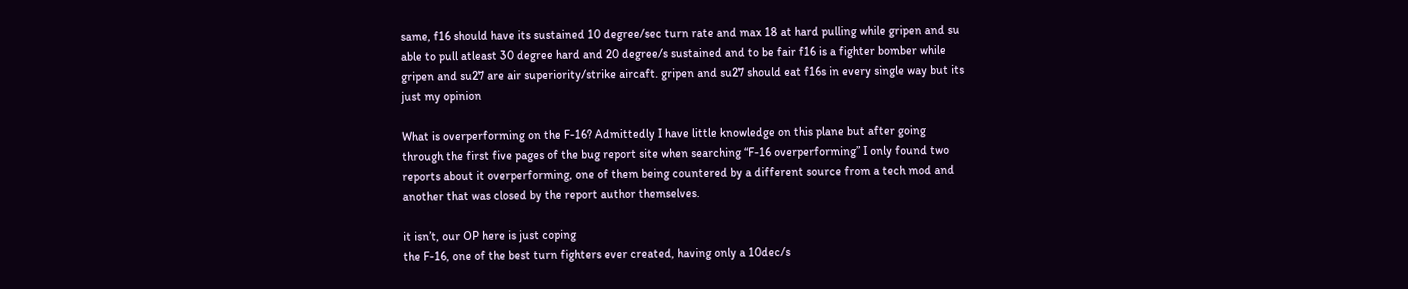same, f16 should have its sustained 10 degree/sec turn rate and max 18 at hard pulling while gripen and su able to pull atleast 30 degree hard and 20 degree/s sustained and to be fair f16 is a fighter bomber while gripen and su27 are air superiority/strike aircaft. gripen and su27 should eat f16s in every single way but its just my opinion

What is overperforming on the F-16? Admittedly I have little knowledge on this plane but after going through the first five pages of the bug report site when searching “F-16 overperforming” I only found two reports about it overperforming, one of them being countered by a different source from a tech mod and another that was closed by the report author themselves.

it isn’t, our OP here is just coping
the F-16, one of the best turn fighters ever created, having only a 10dec/s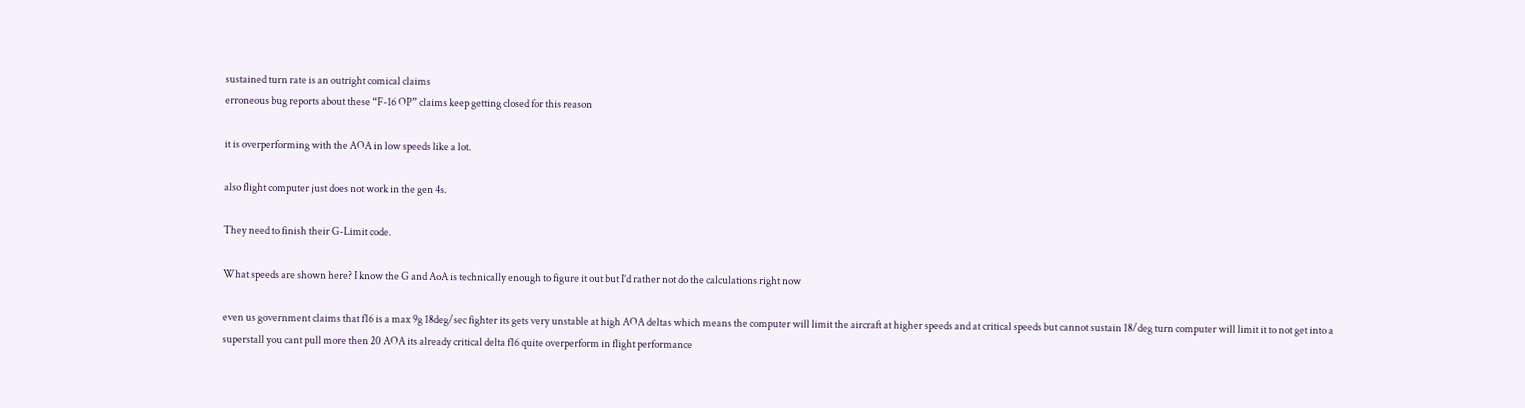sustained turn rate is an outright comical claims
erroneous bug reports about these “F-16 OP” claims keep getting closed for this reason

it is overperforming with the AOA in low speeds like a lot.

also flight computer just does not work in the gen 4s.

They need to finish their G-Limit code.

What speeds are shown here? I know the G and AoA is technically enough to figure it out but I’d rather not do the calculations right now

even us government claims that f16 is a max 9g 18deg/sec fighter its gets very unstable at high AOA deltas which means the computer will limit the aircraft at higher speeds and at critical speeds but cannot sustain 18/deg turn computer will limit it to not get into a superstall you cant pull more then 20 AOA its already critical delta f16 quite overperform in flight performance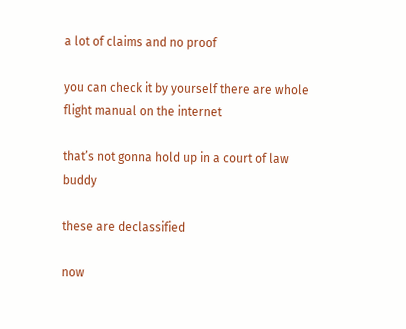a lot of claims and no proof

you can check it by yourself there are whole flight manual on the internet

that’s not gonna hold up in a court of law buddy

these are declassified

now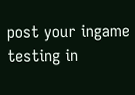post your ingame testing in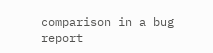comparison in a bug report